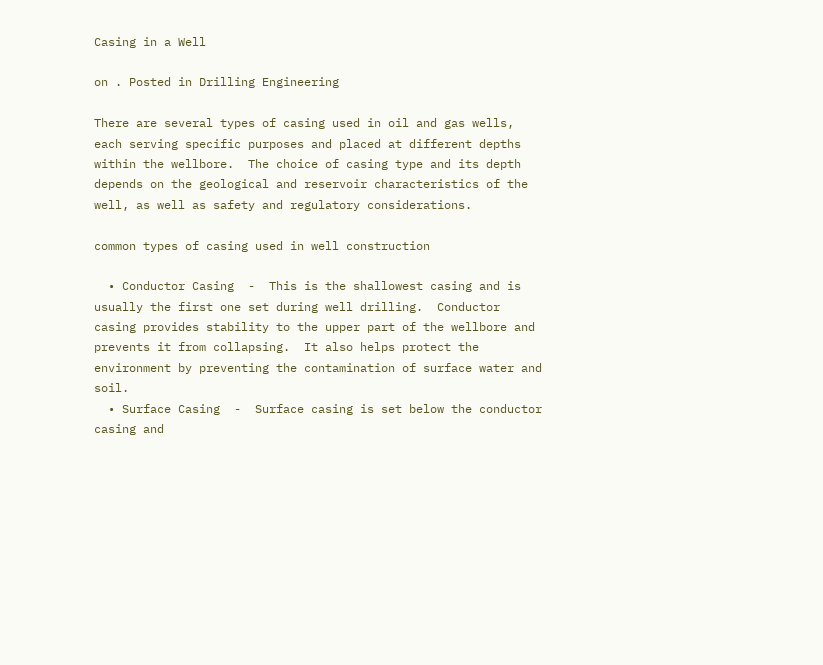Casing in a Well

on . Posted in Drilling Engineering

There are several types of casing used in oil and gas wells, each serving specific purposes and placed at different depths within the wellbore.  The choice of casing type and its depth depends on the geological and reservoir characteristics of the well, as well as safety and regulatory considerations.

common types of casing used in well construction

  • Conductor Casing  -  This is the shallowest casing and is usually the first one set during well drilling.  Conductor casing provides stability to the upper part of the wellbore and prevents it from collapsing.  It also helps protect the environment by preventing the contamination of surface water and soil.
  • Surface Casing  -  Surface casing is set below the conductor casing and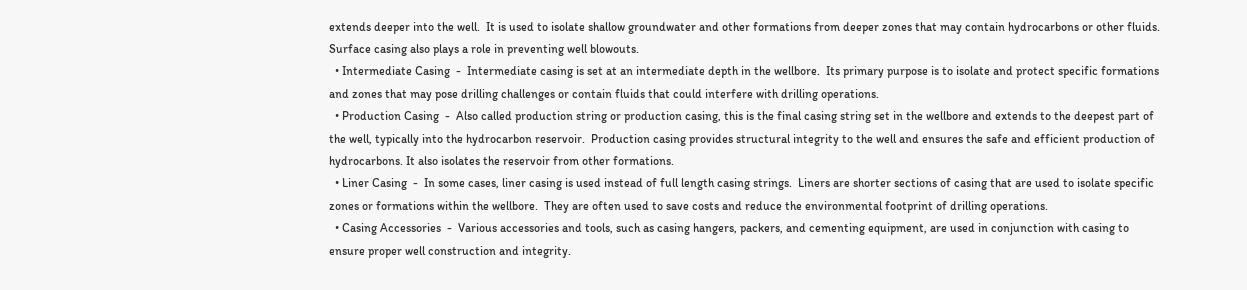extends deeper into the well.  It is used to isolate shallow groundwater and other formations from deeper zones that may contain hydrocarbons or other fluids.  Surface casing also plays a role in preventing well blowouts.
  • Intermediate Casing  -  Intermediate casing is set at an intermediate depth in the wellbore.  Its primary purpose is to isolate and protect specific formations and zones that may pose drilling challenges or contain fluids that could interfere with drilling operations.
  • Production Casing  -  Also called production string or production casing, this is the final casing string set in the wellbore and extends to the deepest part of the well, typically into the hydrocarbon reservoir.  Production casing provides structural integrity to the well and ensures the safe and efficient production of hydrocarbons. It also isolates the reservoir from other formations.
  • Liner Casing  -  In some cases, liner casing is used instead of full length casing strings.  Liners are shorter sections of casing that are used to isolate specific zones or formations within the wellbore.  They are often used to save costs and reduce the environmental footprint of drilling operations.
  • Casing Accessories  -  Various accessories and tools, such as casing hangers, packers, and cementing equipment, are used in conjunction with casing to ensure proper well construction and integrity.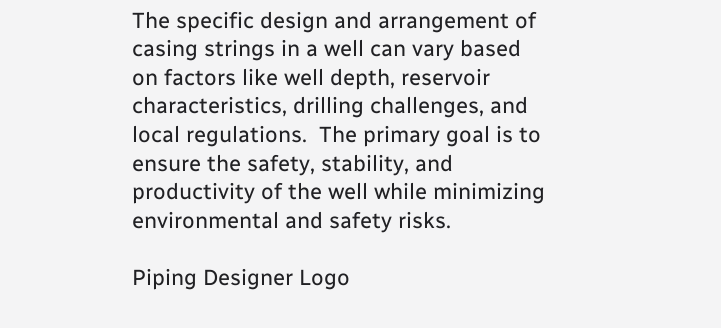The specific design and arrangement of casing strings in a well can vary based on factors like well depth, reservoir characteristics, drilling challenges, and local regulations.  The primary goal is to ensure the safety, stability, and productivity of the well while minimizing environmental and safety risks.

Piping Designer Logo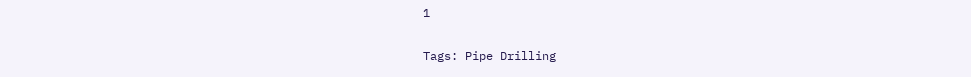1

Tags: Pipe Drilling